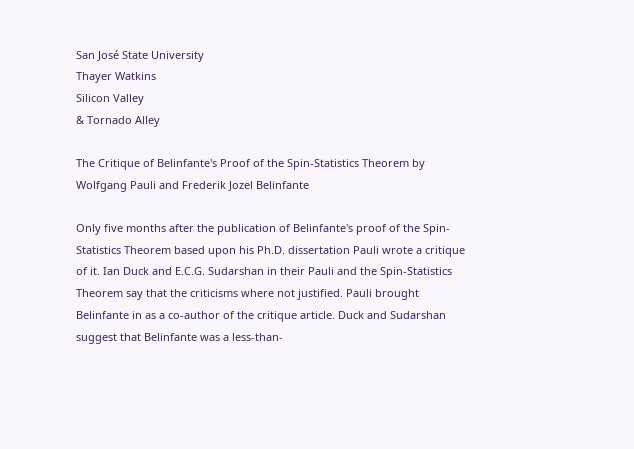San José State University
Thayer Watkins
Silicon Valley
& Tornado Alley

The Critique of Belinfante's Proof of the Spin-Statistics Theorem by Wolfgang Pauli and Frederik Jozel Belinfante

Only five months after the publication of Belinfante's proof of the Spin-Statistics Theorem based upon his Ph.D. dissertation Pauli wrote a critique of it. Ian Duck and E.C.G. Sudarshan in their Pauli and the Spin-Statistics Theorem say that the criticisms where not justified. Pauli brought Belinfante in as a co-author of the critique article. Duck and Sudarshan suggest that Belinfante was a less-than-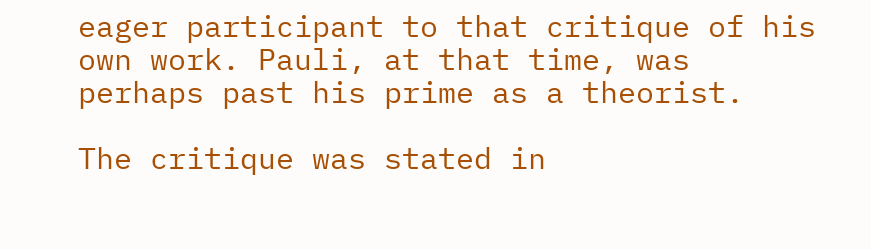eager participant to that critique of his own work. Pauli, at that time, was perhaps past his prime as a theorist.

The critique was stated in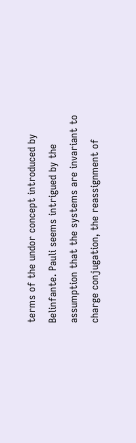terms of the undor concept introduced by Belinfante. Pauli seems intrigued by the assumption that the systems are invariant to charge conjugation, the reassignment of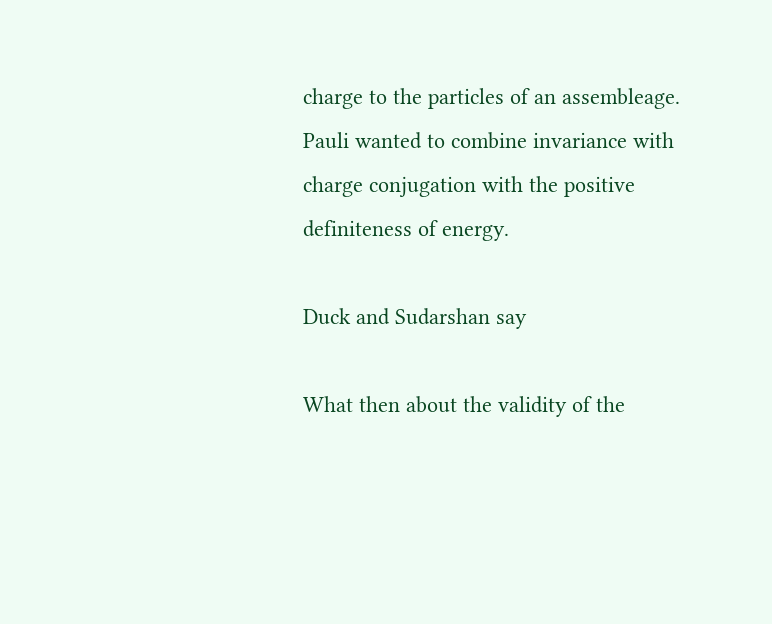charge to the particles of an assembleage. Pauli wanted to combine invariance with charge conjugation with the positive definiteness of energy.

Duck and Sudarshan say

What then about the validity of the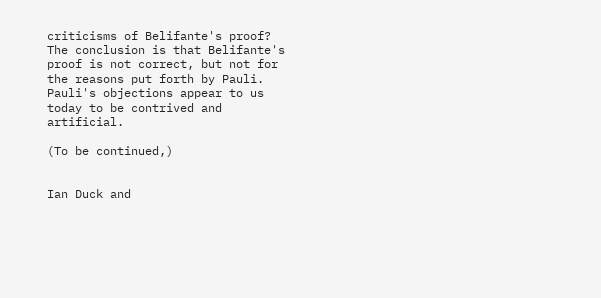criticisms of Belifante's proof? The conclusion is that Belifante's proof is not correct, but not for the reasons put forth by Pauli. Pauli's objections appear to us today to be contrived and artificial.

(To be continued,)


Ian Duck and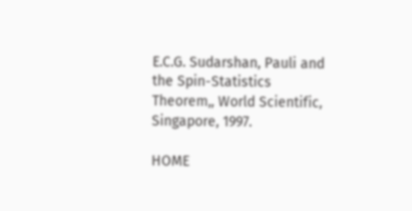E.C.G. Sudarshan, Pauli and the Spin-Statistics Theorem,, World Scientific, Singapore, 1997.

HOME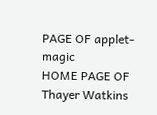PAGE OF applet-magic
HOME PAGE OF Thayer Watkins